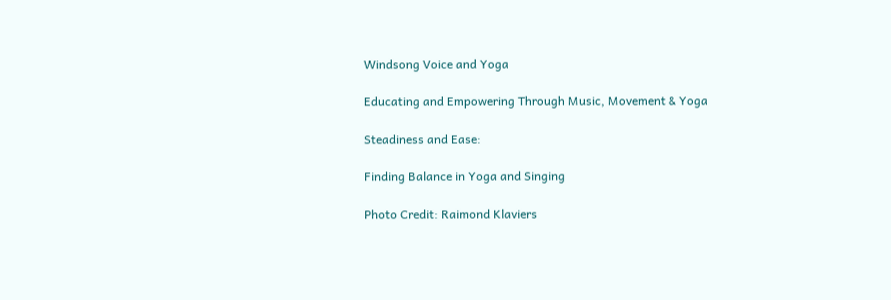Windsong Voice and Yoga

Educating and Empowering Through Music, Movement & Yoga

Steadiness and Ease:

Finding Balance in Yoga and Singing

Photo Credit: Raimond Klaviers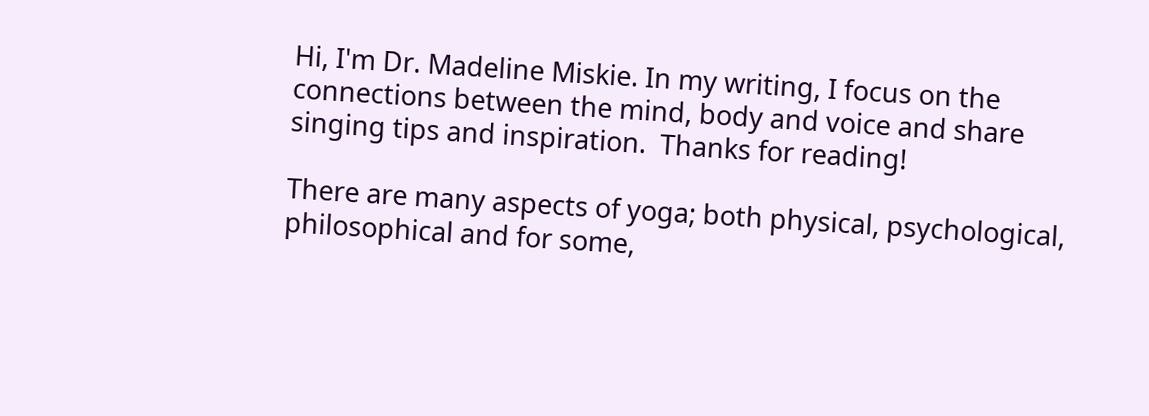Hi, I'm Dr. Madeline Miskie. In my writing, I focus on the connections between the mind, body and voice and share singing tips and inspiration.  Thanks for reading!

There are many aspects of yoga; both physical, psychological, philosophical and for some,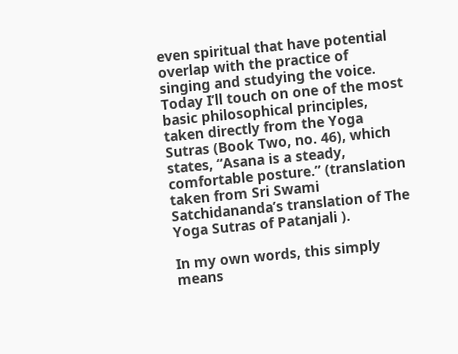even spiritual that have potential overlap with the practice of singing and studying the voice. Today I’ll touch on one of the most basic philosophical principles, taken directly from the Yoga Sutras (Book Two, no. 46), which states, “Asana is a steady, comfortable posture.” (translation taken from Sri Swami Satchidananda’s translation of The Yoga Sutras of Patanjali ).

In my own words, this simply means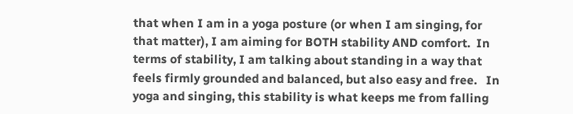that when I am in a yoga posture (or when I am singing, for that matter), I am aiming for BOTH stability AND comfort.  In terms of stability, I am talking about standing in a way that feels firmly grounded and balanced, but also easy and free.   In yoga and singing, this stability is what keeps me from falling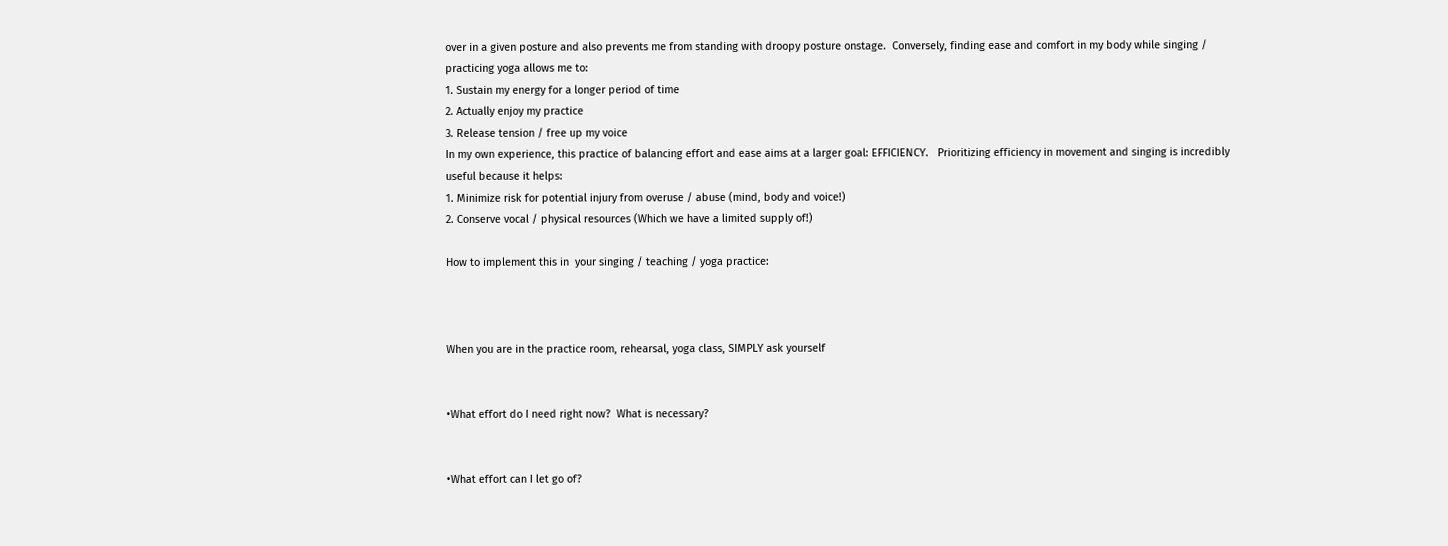over in a given posture and also prevents me from standing with droopy posture onstage.  Conversely, finding ease and comfort in my body while singing / practicing yoga allows me to:
1. Sustain my energy for a longer period of time
2. Actually enjoy my practice
3. Release tension / free up my voice
In my own experience, this practice of balancing effort and ease aims at a larger goal: EFFICIENCY.   Prioritizing efficiency in movement and singing is incredibly useful because it helps:
1. Minimize risk for potential injury from overuse / abuse (mind, body and voice!)
2. Conserve vocal / physical resources (Which we have a limited supply of!)

How to implement this in  your singing / teaching / yoga practice:



When you are in the practice room, rehearsal, yoga class, SIMPLY ask yourself


•What effort do I need right now?  What is necessary?


•What effort can I let go of?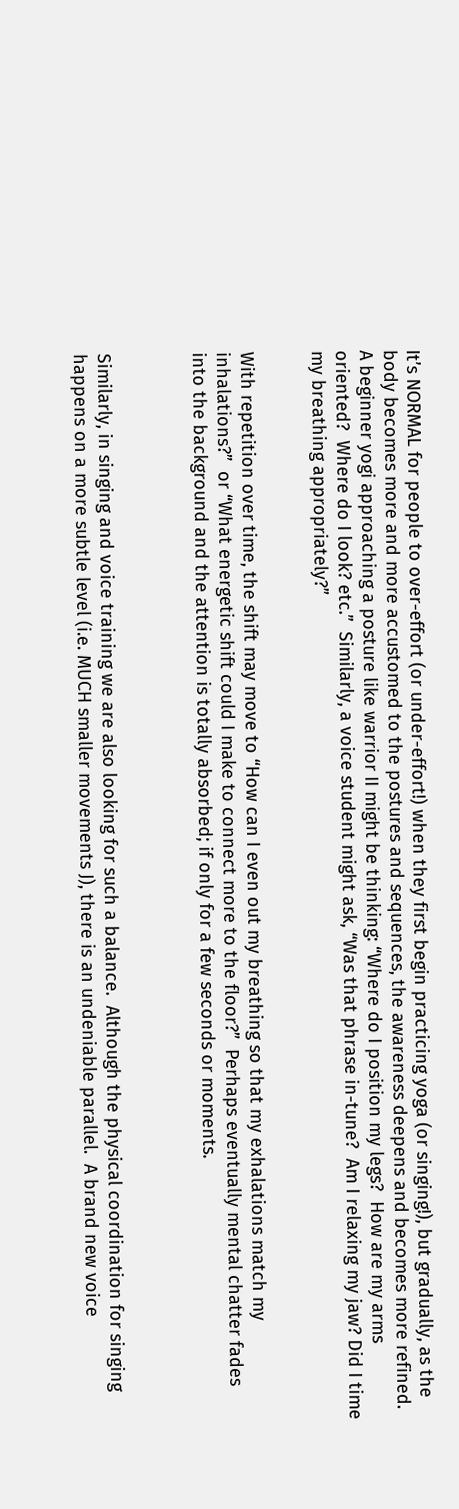It’s NORMAL for people to over-effort (or under-effort!) when they first begin practicing yoga (or singing!), but gradually, as the body becomes more and more accustomed to the postures and sequences, the awareness deepens and becomes more refined.  A beginner yogi approaching a posture like warrior II might be thinking: “Where do I position my legs?  How are my arms oriented?  Where do I look? etc.”  Similarly, a voice student might ask, “Was that phrase in-tune?  Am I relaxing my jaw? Did I time my breathing appropriately?”


With repetition over time, the shift may move to “How can I even out my breathing so that my exhalations match my inhalations?”  or “What energetic shift could I make to connect more to the floor?”  Perhaps eventually mental chatter fades into the background and the attention is totally absorbed; if only for a few seconds or moments.



Similarly, in singing and voice training we are also looking for such a balance.  Although the physical coordination for singing happens on a more subtle level (i.e. MUCH smaller movements J), there is an undeniable parallel.  A brand new voice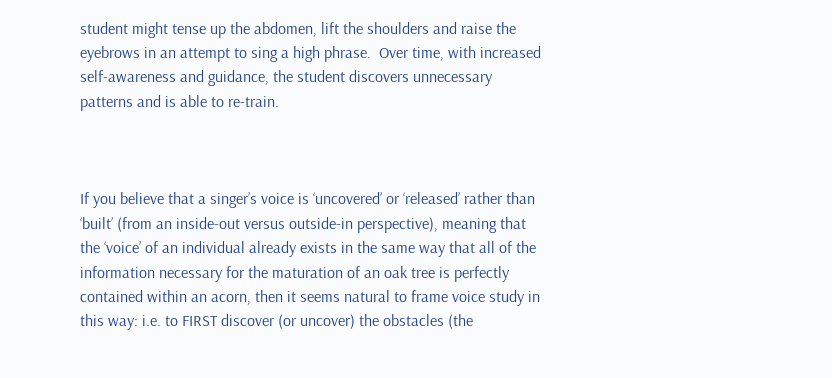student might tense up the abdomen, lift the shoulders and raise the eyebrows in an attempt to sing a high phrase.  Over time, with increased self-awareness and guidance, the student discovers unnecessary patterns and is able to re-train.



If you believe that a singer’s voice is ‘uncovered’ or ‘released’ rather than ‘built’ (from an inside-out versus outside-in perspective), meaning that the ‘voice’ of an individual already exists in the same way that all of the information necessary for the maturation of an oak tree is perfectly contained within an acorn, then it seems natural to frame voice study in this way: i.e. to FIRST discover (or uncover) the obstacles (the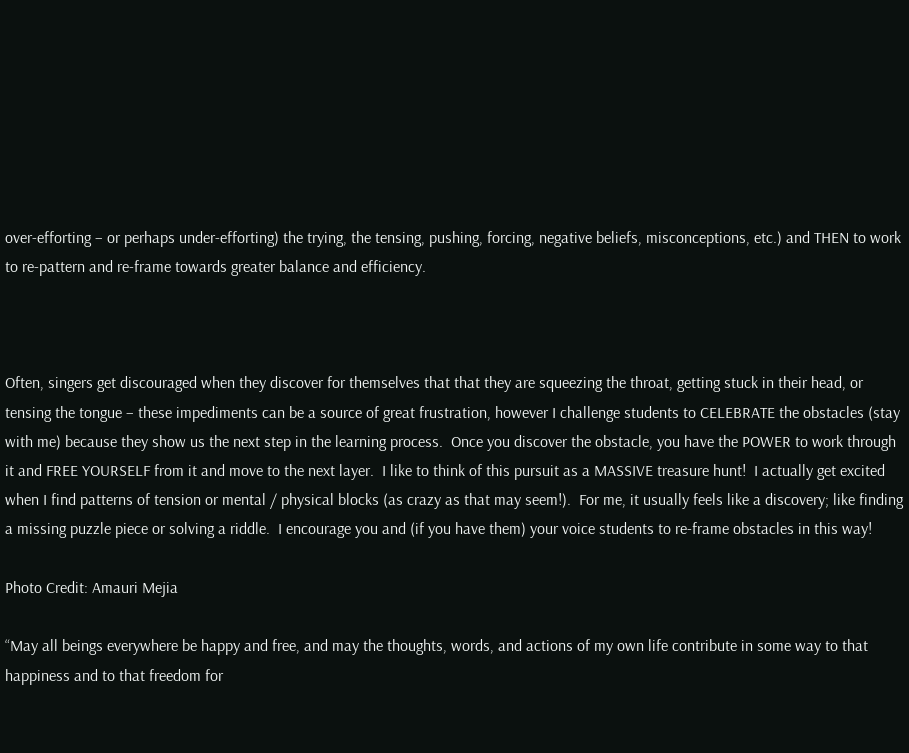over-efforting – or perhaps under-efforting) the trying, the tensing, pushing, forcing, negative beliefs, misconceptions, etc.) and THEN to work to re-pattern and re-frame towards greater balance and efficiency.



Often, singers get discouraged when they discover for themselves that that they are squeezing the throat, getting stuck in their head, or tensing the tongue – these impediments can be a source of great frustration, however I challenge students to CELEBRATE the obstacles (stay with me) because they show us the next step in the learning process.  Once you discover the obstacle, you have the POWER to work through it and FREE YOURSELF from it and move to the next layer.  I like to think of this pursuit as a MASSIVE treasure hunt!  I actually get excited when I find patterns of tension or mental / physical blocks (as crazy as that may seem!).  For me, it usually feels like a discovery; like finding a missing puzzle piece or solving a riddle.  I encourage you and (if you have them) your voice students to re-frame obstacles in this way!

Photo Credit: Amauri Mejia

“May all beings everywhere be happy and free, and may the thoughts, words, and actions of my own life contribute in some way to that happiness and to that freedom for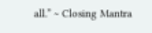all.” ~ Closing Mantra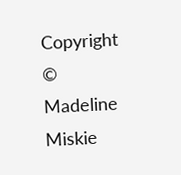Copyright © Madeline Miskie